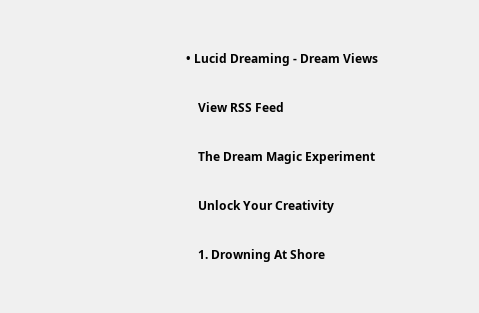• Lucid Dreaming - Dream Views

    View RSS Feed

    The Dream Magic Experiment

    Unlock Your Creativity

    1. Drowning At Shore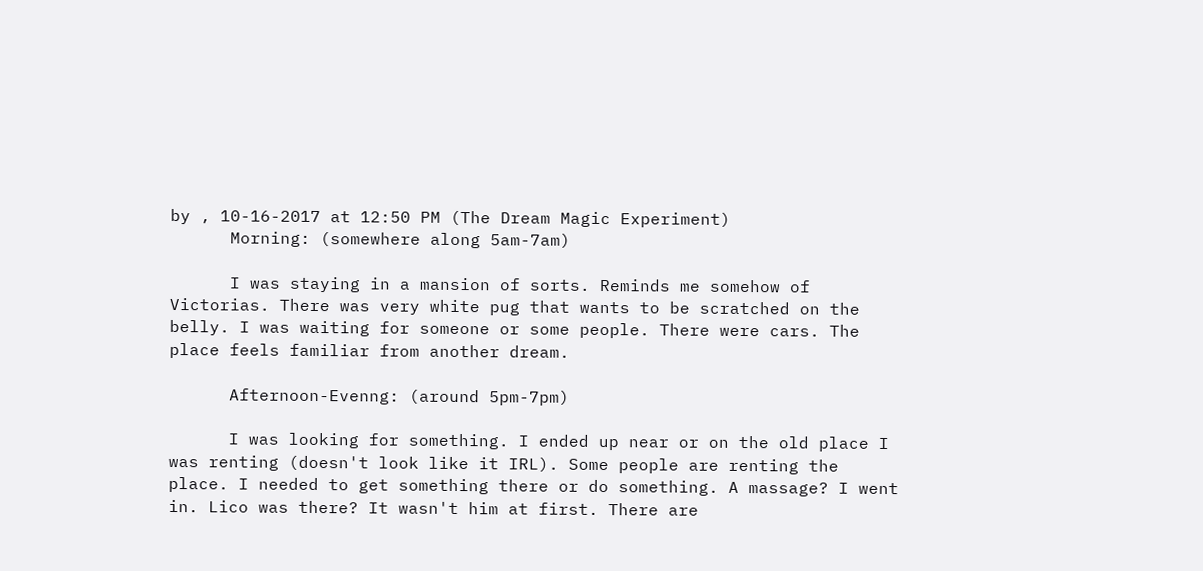by , 10-16-2017 at 12:50 PM (The Dream Magic Experiment)
      Morning: (somewhere along 5am-7am)

      I was staying in a mansion of sorts. Reminds me somehow of Victorias. There was very white pug that wants to be scratched on the belly. I was waiting for someone or some people. There were cars. The place feels familiar from another dream.

      Afternoon-Evenng: (around 5pm-7pm)

      I was looking for something. I ended up near or on the old place I was renting (doesn't look like it IRL). Some people are renting the place. I needed to get something there or do something. A massage? I went in. Lico was there? It wasn't him at first. There are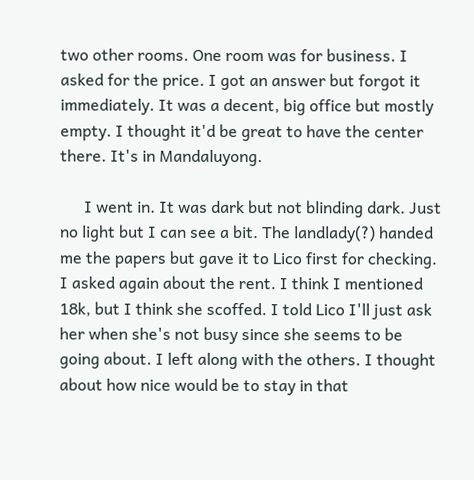two other rooms. One room was for business. I asked for the price. I got an answer but forgot it immediately. It was a decent, big office but mostly empty. I thought it'd be great to have the center there. It's in Mandaluyong.

      I went in. It was dark but not blinding dark. Just no light but I can see a bit. The landlady(?) handed me the papers but gave it to Lico first for checking. I asked again about the rent. I think I mentioned 18k, but I think she scoffed. I told Lico I'll just ask her when she's not busy since she seems to be going about. I left along with the others. I thought about how nice would be to stay in that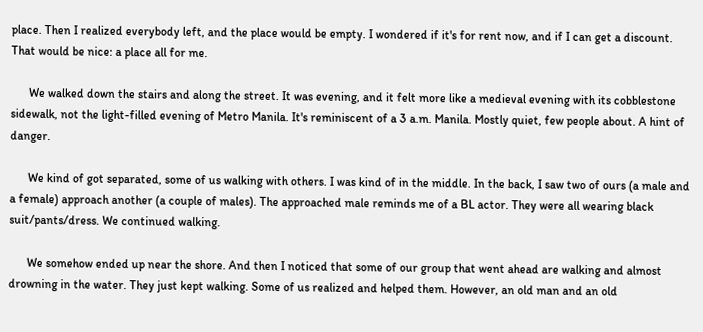place. Then I realized everybody left, and the place would be empty. I wondered if it's for rent now, and if I can get a discount. That would be nice: a place all for me.

      We walked down the stairs and along the street. It was evening, and it felt more like a medieval evening with its cobblestone sidewalk, not the light-filled evening of Metro Manila. It's reminiscent of a 3 a.m. Manila. Mostly quiet, few people about. A hint of danger.

      We kind of got separated, some of us walking with others. I was kind of in the middle. In the back, I saw two of ours (a male and a female) approach another (a couple of males). The approached male reminds me of a BL actor. They were all wearing black suit/pants/dress. We continued walking.

      We somehow ended up near the shore. And then I noticed that some of our group that went ahead are walking and almost drowning in the water. They just kept walking. Some of us realized and helped them. However, an old man and an old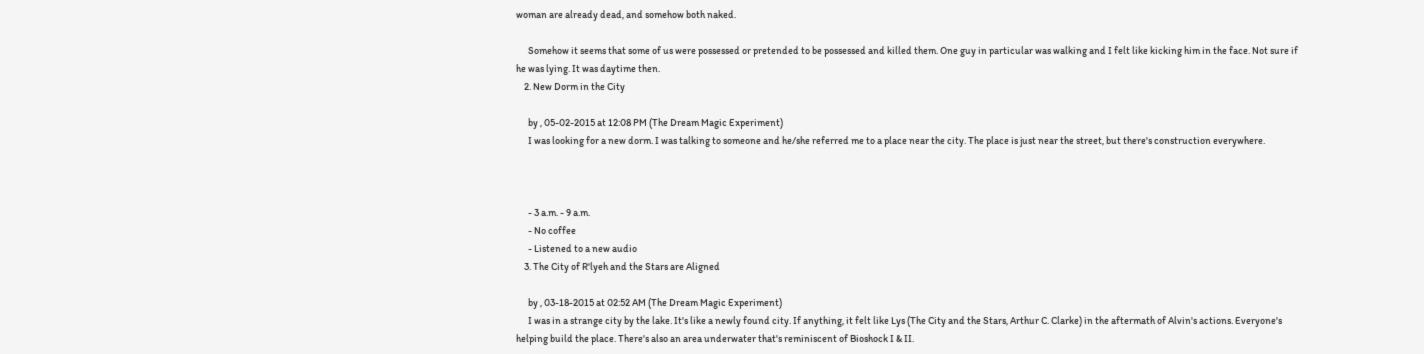woman are already dead, and somehow both naked.

      Somehow it seems that some of us were possessed or pretended to be possessed and killed them. One guy in particular was walking and I felt like kicking him in the face. Not sure if he was lying. It was daytime then.
    2. New Dorm in the City

      by , 05-02-2015 at 12:08 PM (The Dream Magic Experiment)
      I was looking for a new dorm. I was talking to someone and he/she referred me to a place near the city. The place is just near the street, but there's construction everywhere.



      - 3 a.m. - 9 a.m.
      - No coffee
      - Listened to a new audio
    3. The City of R'lyeh and the Stars are Aligned

      by , 03-18-2015 at 02:52 AM (The Dream Magic Experiment)
      I was in a strange city by the lake. It's like a newly found city. If anything, it felt like Lys (The City and the Stars, Arthur C. Clarke) in the aftermath of Alvin's actions. Everyone's helping build the place. There's also an area underwater that's reminiscent of Bioshock I & II.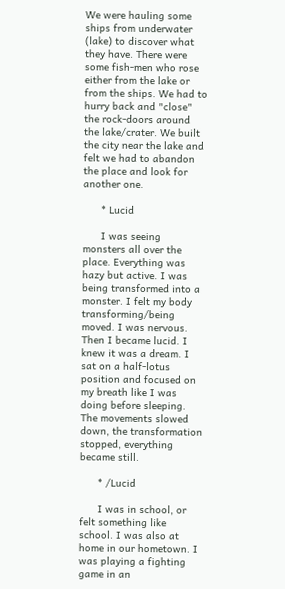We were hauling some ships from underwater (lake) to discover what they have. There were some fish-men who rose either from the lake or from the ships. We had to hurry back and "close" the rock-doors around the lake/crater. We built the city near the lake and felt we had to abandon the place and look for another one.

      * Lucid

      I was seeing monsters all over the place. Everything was hazy but active. I was being transformed into a monster. I felt my body transforming/being moved. I was nervous. Then I became lucid. I knew it was a dream. I sat on a half-lotus position and focused on my breath like I was doing before sleeping. The movements slowed down, the transformation stopped, everything became still.

      * /Lucid

      I was in school, or felt something like school. I was also at home in our hometown. I was playing a fighting game in an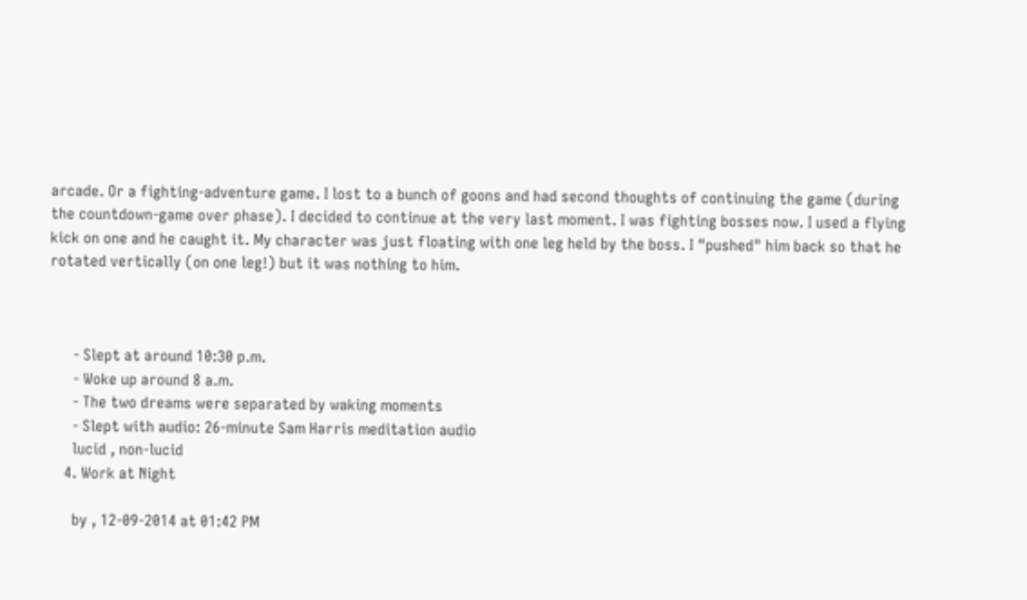arcade. Or a fighting-adventure game. I lost to a bunch of goons and had second thoughts of continuing the game (during the countdown-game over phase). I decided to continue at the very last moment. I was fighting bosses now. I used a flying kick on one and he caught it. My character was just floating with one leg held by the boss. I "pushed" him back so that he rotated vertically (on one leg!) but it was nothing to him.



      - Slept at around 10:30 p.m.
      - Woke up around 8 a.m.
      - The two dreams were separated by waking moments
      - Slept with audio: 26-minute Sam Harris meditation audio
      lucid , non-lucid
    4. Work at Night

      by , 12-09-2014 at 01:42 PM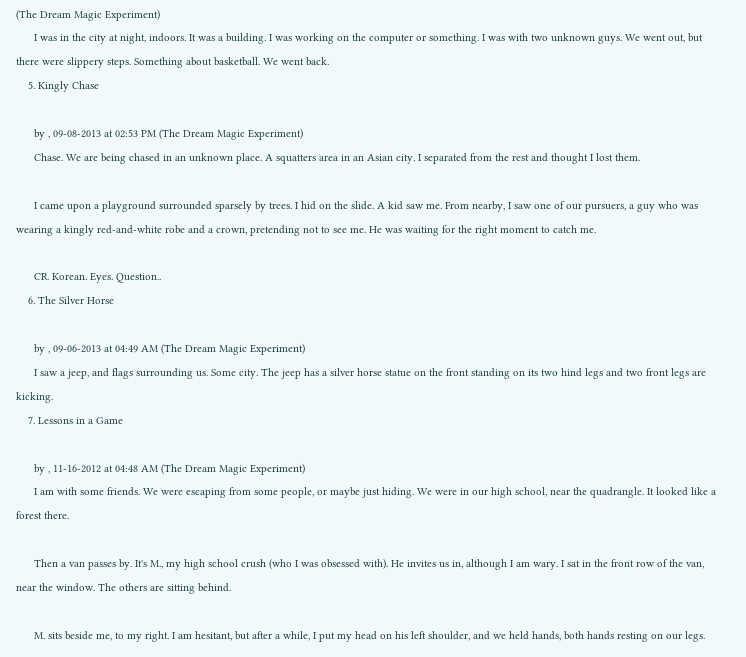(The Dream Magic Experiment)
      I was in the city at night, indoors. It was a building. I was working on the computer or something. I was with two unknown guys. We went out, but there were slippery steps. Something about basketball. We went back.
    5. Kingly Chase

      by , 09-08-2013 at 02:53 PM (The Dream Magic Experiment)
      Chase. We are being chased in an unknown place. A squatters area in an Asian city. I separated from the rest and thought I lost them.

      I came upon a playground surrounded sparsely by trees. I hid on the slide. A kid saw me. From nearby, I saw one of our pursuers, a guy who was wearing a kingly red-and-white robe and a crown, pretending not to see me. He was waiting for the right moment to catch me.

      CR. Korean. Eyes. Question..
    6. The Silver Horse

      by , 09-06-2013 at 04:49 AM (The Dream Magic Experiment)
      I saw a jeep, and flags surrounding us. Some city. The jeep has a silver horse statue on the front standing on its two hind legs and two front legs are kicking.
    7. Lessons in a Game

      by , 11-16-2012 at 04:48 AM (The Dream Magic Experiment)
      I am with some friends. We were escaping from some people, or maybe just hiding. We were in our high school, near the quadrangle. It looked like a forest there.

      Then a van passes by. It's M., my high school crush (who I was obsessed with). He invites us in, although I am wary. I sat in the front row of the van, near the window. The others are sitting behind.

      M. sits beside me, to my right. I am hesitant, but after a while, I put my head on his left shoulder, and we held hands, both hands resting on our legs.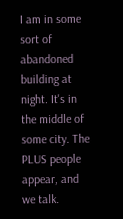I am in some sort of abandoned building at night. It's in the middle of some city. The PLUS people appear, and we talk.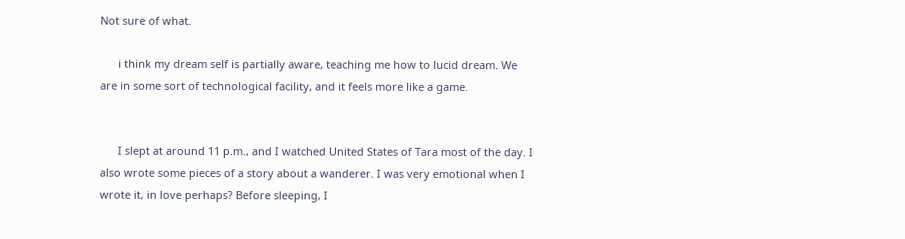Not sure of what.

      i think my dream self is partially aware, teaching me how to lucid dream. We are in some sort of technological facility, and it feels more like a game.


      I slept at around 11 p.m., and I watched United States of Tara most of the day. I also wrote some pieces of a story about a wanderer. I was very emotional when I wrote it, in love perhaps? Before sleeping, I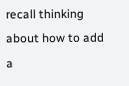recall thinking about how to add a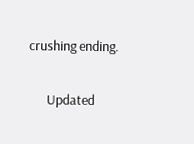crushing ending.

      Updated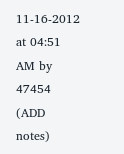11-16-2012 at 04:51 AM by 47454 (ADD notes)